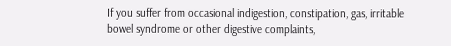If you suffer from occasional indigestion, constipation, gas, irritable bowel syndrome or other digestive complaints,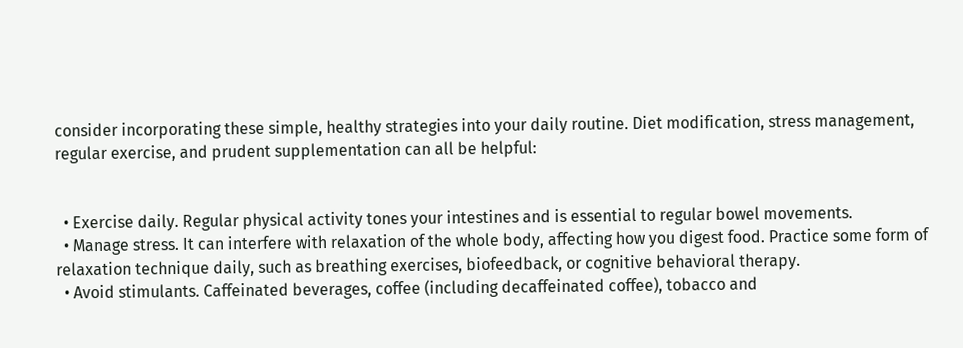consider incorporating these simple, healthy strategies into your daily routine. Diet modification, stress management, regular exercise, and prudent supplementation can all be helpful:


  • Exercise daily. Regular physical activity tones your intestines and is essential to regular bowel movements.
  • Manage stress. It can interfere with relaxation of the whole body, affecting how you digest food. Practice some form of relaxation technique daily, such as breathing exercises, biofeedback, or cognitive behavioral therapy.
  • Avoid stimulants. Caffeinated beverages, coffee (including decaffeinated coffee), tobacco and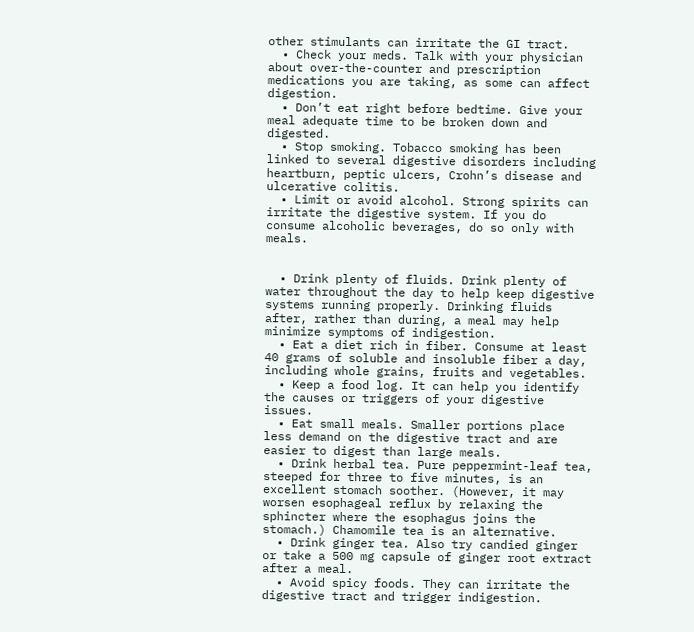other stimulants can irritate the GI tract.
  • Check your meds. Talk with your physician about over-the-counter and prescription medications you are taking, as some can affect digestion.
  • Don’t eat right before bedtime. Give your meal adequate time to be broken down and digested.
  • Stop smoking. Tobacco smoking has been linked to several digestive disorders including heartburn, peptic ulcers, Crohn’s disease and ulcerative colitis.
  • Limit or avoid alcohol. Strong spirits can irritate the digestive system. If you do consume alcoholic beverages, do so only with meals.


  • Drink plenty of fluids. Drink plenty of water throughout the day to help keep digestive systems running properly. Drinking fluids after, rather than during, a meal may help minimize symptoms of indigestion.
  • Eat a diet rich in fiber. Consume at least 40 grams of soluble and insoluble fiber a day, including whole grains, fruits and vegetables.
  • Keep a food log. It can help you identify the causes or triggers of your digestive issues.
  • Eat small meals. Smaller portions place less demand on the digestive tract and are easier to digest than large meals.
  • Drink herbal tea. Pure peppermint-leaf tea, steeped for three to five minutes, is an excellent stomach soother. (However, it may worsen esophageal reflux by relaxing the sphincter where the esophagus joins the stomach.) Chamomile tea is an alternative.
  • Drink ginger tea. Also try candied ginger or take a 500 mg capsule of ginger root extract after a meal.
  • Avoid spicy foods. They can irritate the digestive tract and trigger indigestion.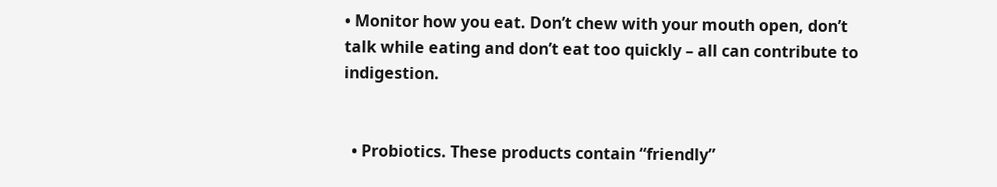• Monitor how you eat. Don’t chew with your mouth open, don’t talk while eating and don’t eat too quickly – all can contribute to indigestion.


  • Probiotics. These products contain “friendly”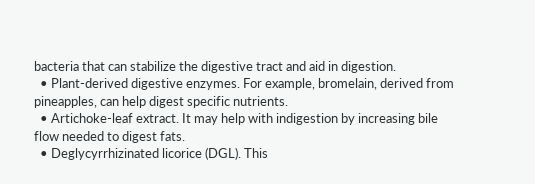bacteria that can stabilize the digestive tract and aid in digestion.
  • Plant-derived digestive enzymes. For example, bromelain, derived from pineapples, can help digest specific nutrients.
  • Artichoke-leaf extract. It may help with indigestion by increasing bile flow needed to digest fats.
  • Deglycyrrhizinated licorice (DGL). This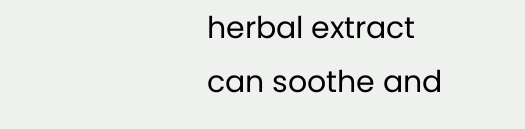herbal extract can soothe and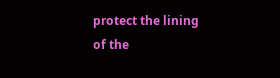protect the lining of the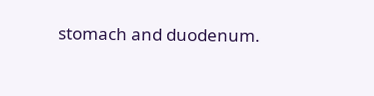stomach and duodenum.